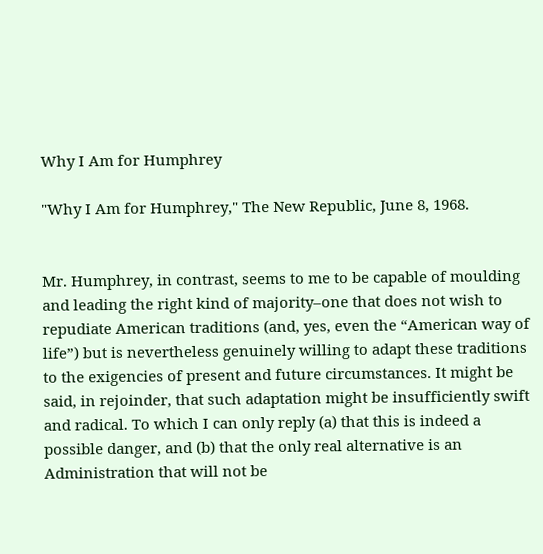Why I Am for Humphrey

"Why I Am for Humphrey," The New Republic, June 8, 1968.


Mr. Humphrey, in contrast, seems to me to be capable of moulding and leading the right kind of majority–one that does not wish to repudiate American traditions (and, yes, even the “American way of life”) but is nevertheless genuinely willing to adapt these traditions to the exigencies of present and future circumstances. It might be said, in rejoinder, that such adaptation might be insufficiently swift and radical. To which I can only reply (a) that this is indeed a possible danger, and (b) that the only real alternative is an Administration that will not be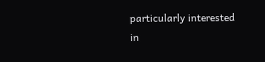particularly interested in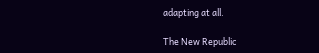adapting at all.

The New Republic